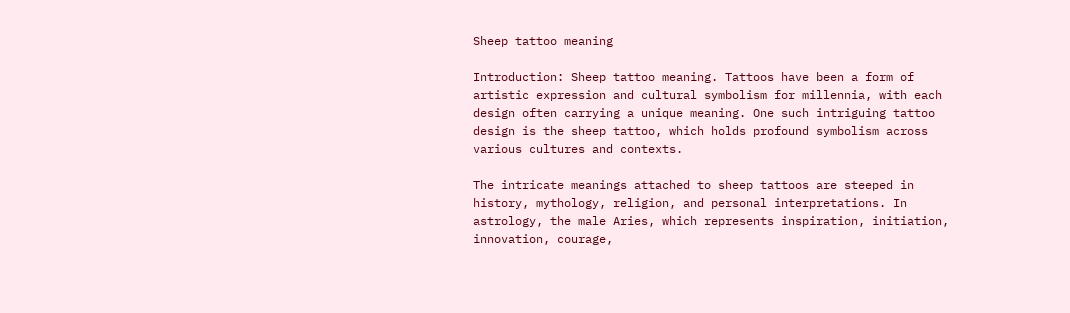Sheep tattoo meaning

Introduction: Sheep tattoo meaning. Tattoos have been a form of artistic expression and cultural symbolism for millennia, with each design often carrying a unique meaning. One such intriguing tattoo design is the sheep tattoo, which holds profound symbolism across various cultures and contexts.

The intricate meanings attached to sheep tattoos are steeped in history, mythology, religion, and personal interpretations. In astrology, the male Aries, which represents inspiration, initiation, innovation, courage,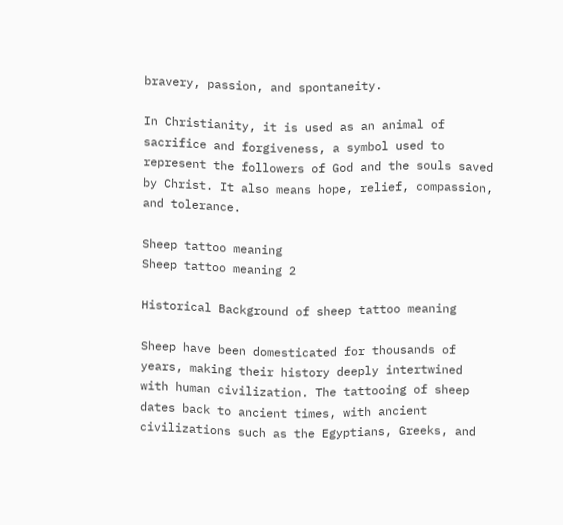bravery, passion, and spontaneity.

In Christianity, it is used as an animal of sacrifice and forgiveness, a symbol used to represent the followers of God and the souls saved by Christ. It also means hope, relief, compassion, and tolerance.

Sheep tattoo meaning
Sheep tattoo meaning 2

Historical Background of sheep tattoo meaning

Sheep have been domesticated for thousands of years, making their history deeply intertwined with human civilization. The tattooing of sheep dates back to ancient times, with ancient civilizations such as the Egyptians, Greeks, and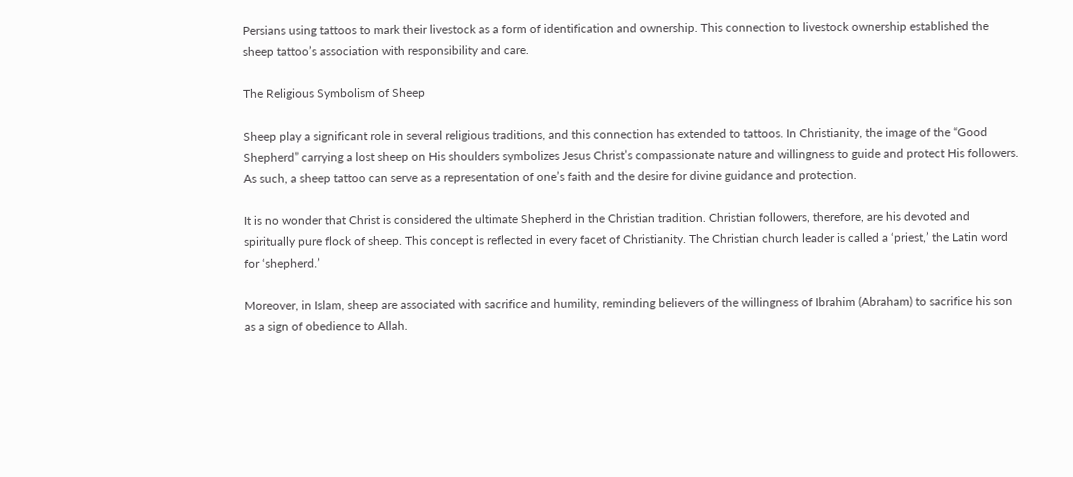Persians using tattoos to mark their livestock as a form of identification and ownership. This connection to livestock ownership established the sheep tattoo’s association with responsibility and care.

The Religious Symbolism of Sheep

Sheep play a significant role in several religious traditions, and this connection has extended to tattoos. In Christianity, the image of the “Good Shepherd” carrying a lost sheep on His shoulders symbolizes Jesus Christ’s compassionate nature and willingness to guide and protect His followers. As such, a sheep tattoo can serve as a representation of one’s faith and the desire for divine guidance and protection.

It is no wonder that Christ is considered the ultimate Shepherd in the Christian tradition. Christian followers, therefore, are his devoted and spiritually pure flock of sheep. This concept is reflected in every facet of Christianity. The Christian church leader is called a ‘priest,’ the Latin word for ‘shepherd.’

Moreover, in Islam, sheep are associated with sacrifice and humility, reminding believers of the willingness of Ibrahim (Abraham) to sacrifice his son as a sign of obedience to Allah.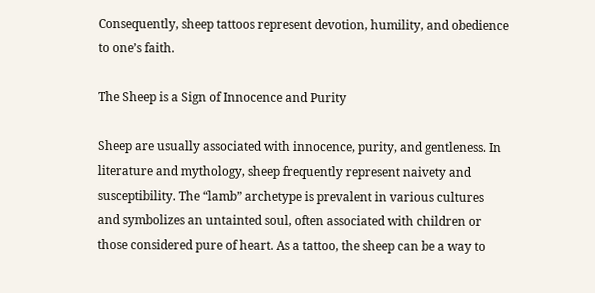Consequently, sheep tattoos represent devotion, humility, and obedience to one’s faith.

The Sheep is a Sign of Innocence and Purity

Sheep are usually associated with innocence, purity, and gentleness. In literature and mythology, sheep frequently represent naivety and susceptibility. The “lamb” archetype is prevalent in various cultures and symbolizes an untainted soul, often associated with children or those considered pure of heart. As a tattoo, the sheep can be a way to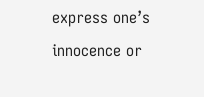express one’s innocence or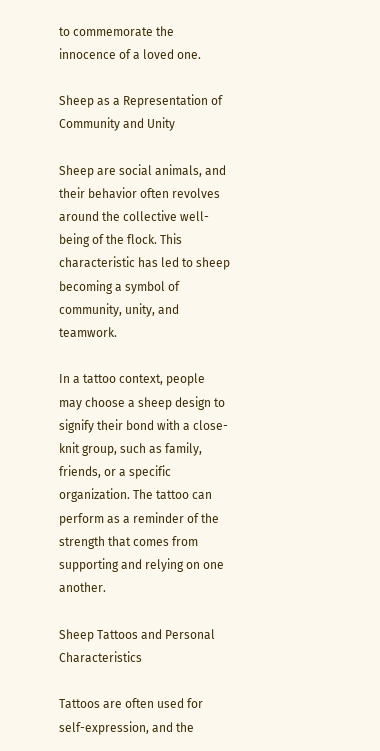to commemorate the innocence of a loved one.

Sheep as a Representation of Community and Unity

Sheep are social animals, and their behavior often revolves around the collective well-being of the flock. This characteristic has led to sheep becoming a symbol of community, unity, and teamwork.

In a tattoo context, people may choose a sheep design to signify their bond with a close-knit group, such as family, friends, or a specific organization. The tattoo can perform as a reminder of the strength that comes from supporting and relying on one another.

Sheep Tattoos and Personal Characteristics

Tattoos are often used for self-expression, and the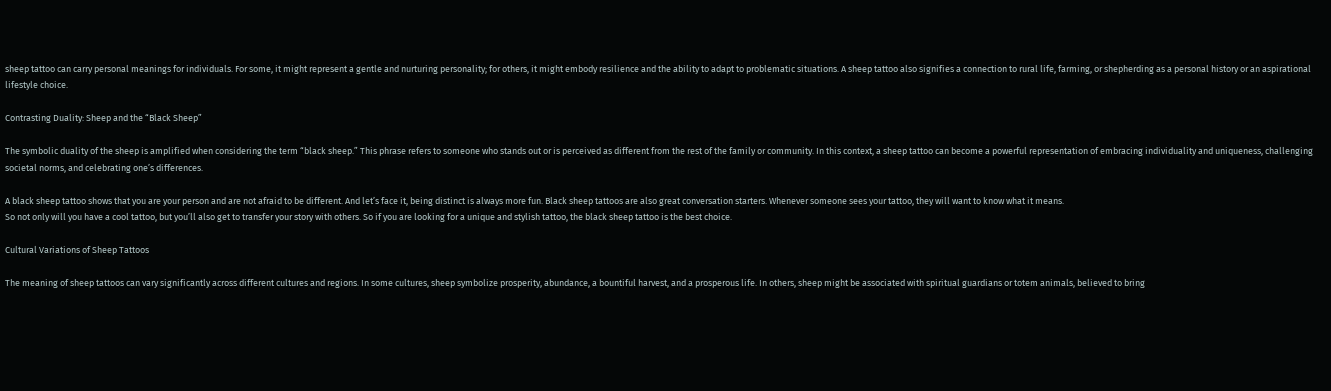sheep tattoo can carry personal meanings for individuals. For some, it might represent a gentle and nurturing personality; for others, it might embody resilience and the ability to adapt to problematic situations. A sheep tattoo also signifies a connection to rural life, farming, or shepherding as a personal history or an aspirational lifestyle choice.

Contrasting Duality: Sheep and the “Black Sheep”

The symbolic duality of the sheep is amplified when considering the term “black sheep.” This phrase refers to someone who stands out or is perceived as different from the rest of the family or community. In this context, a sheep tattoo can become a powerful representation of embracing individuality and uniqueness, challenging societal norms, and celebrating one’s differences.

A black sheep tattoo shows that you are your person and are not afraid to be different. And let’s face it, being distinct is always more fun. Black sheep tattoos are also great conversation starters. Whenever someone sees your tattoo, they will want to know what it means.
So not only will you have a cool tattoo, but you’ll also get to transfer your story with others. So if you are looking for a unique and stylish tattoo, the black sheep tattoo is the best choice.

Cultural Variations of Sheep Tattoos

The meaning of sheep tattoos can vary significantly across different cultures and regions. In some cultures, sheep symbolize prosperity, abundance, a bountiful harvest, and a prosperous life. In others, sheep might be associated with spiritual guardians or totem animals, believed to bring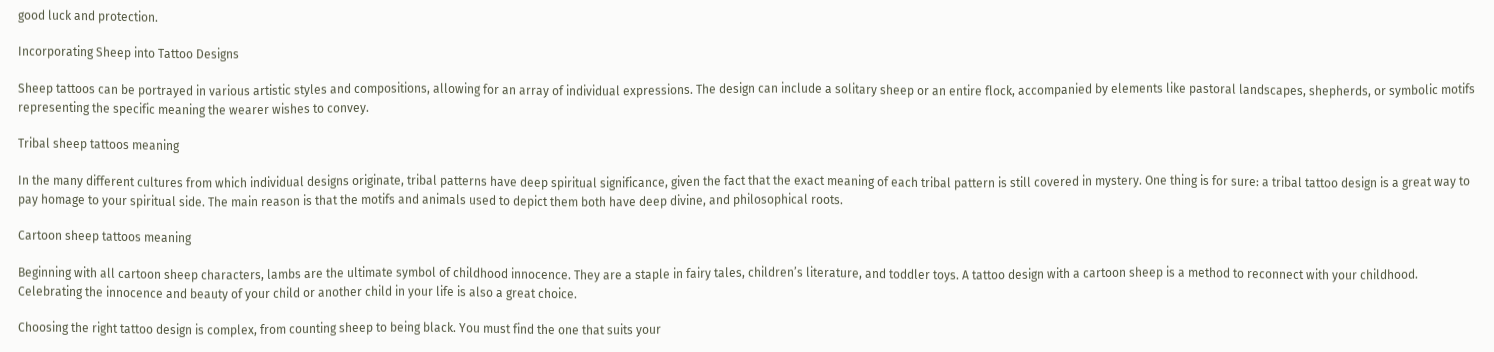good luck and protection.

Incorporating Sheep into Tattoo Designs

Sheep tattoos can be portrayed in various artistic styles and compositions, allowing for an array of individual expressions. The design can include a solitary sheep or an entire flock, accompanied by elements like pastoral landscapes, shepherds, or symbolic motifs representing the specific meaning the wearer wishes to convey.

Tribal sheep tattoos meaning

In the many different cultures from which individual designs originate, tribal patterns have deep spiritual significance, given the fact that the exact meaning of each tribal pattern is still covered in mystery. One thing is for sure: a tribal tattoo design is a great way to pay homage to your spiritual side. The main reason is that the motifs and animals used to depict them both have deep divine, and philosophical roots.

Cartoon sheep tattoos meaning

Beginning with all cartoon sheep characters, lambs are the ultimate symbol of childhood innocence. They are a staple in fairy tales, children’s literature, and toddler toys. A tattoo design with a cartoon sheep is a method to reconnect with your childhood. Celebrating the innocence and beauty of your child or another child in your life is also a great choice.

Choosing the right tattoo design is complex, from counting sheep to being black. You must find the one that suits your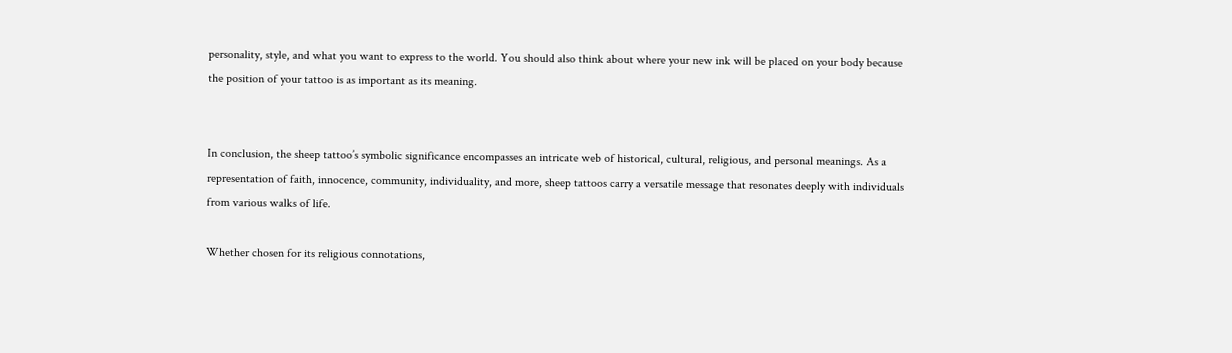personality, style, and what you want to express to the world. You should also think about where your new ink will be placed on your body because the position of your tattoo is as important as its meaning.


In conclusion, the sheep tattoo’s symbolic significance encompasses an intricate web of historical, cultural, religious, and personal meanings. As a representation of faith, innocence, community, individuality, and more, sheep tattoos carry a versatile message that resonates deeply with individuals from various walks of life.

Whether chosen for its religious connotations,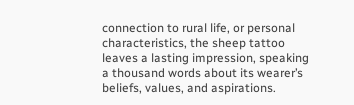connection to rural life, or personal characteristics, the sheep tattoo leaves a lasting impression, speaking a thousand words about its wearer’s beliefs, values, and aspirations.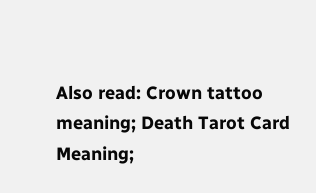Also read: Crown tattoo meaning; Death Tarot Card Meaning;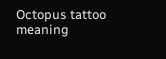Octopus tattoo meaning